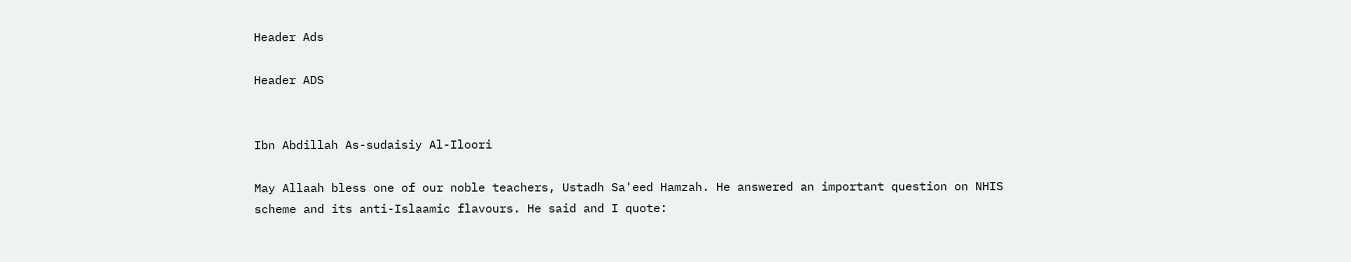Header Ads

Header ADS


Ibn Abdillah As-sudaisiy Al-Iloori

May Allaah bless one of our noble teachers, Ustadh Sa'eed Hamzah. He answered an important question on NHIS scheme and its anti-Islaamic flavours. He said and I quote: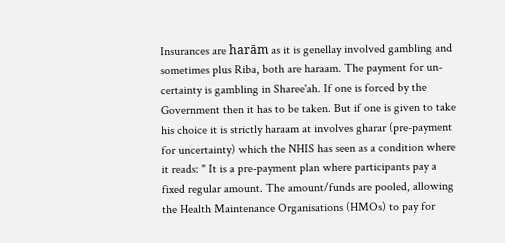Insurances are harām as it is genellay involved gambling and sometimes plus Riba, both are haraam. The payment for un-certainty is gambling in Sharee'ah. If one is forced by the Government then it has to be taken. But if one is given to take his choice it is strictly haraam at involves gharar (pre-payment for uncertainty) which the NHIS has seen as a condition where it reads: " It is a pre-payment plan where participants pay a fixed regular amount. The amount/funds are pooled, allowing the Health Maintenance Organisations (HMOs) to pay for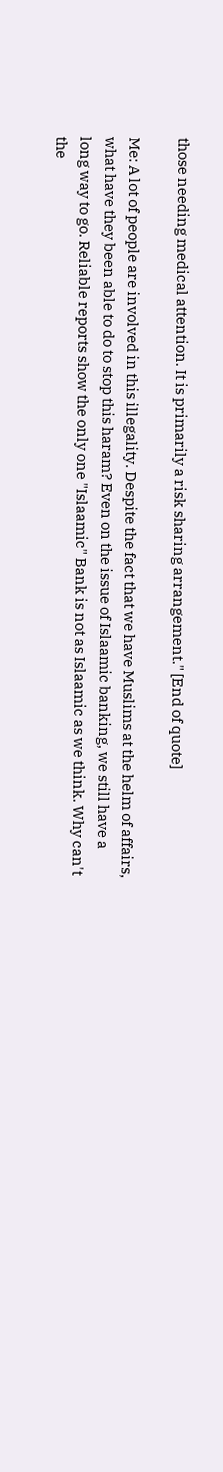those needing medical attention. It is primarily a risk sharing arrangement." [End of quote]

Me: A lot of people are involved in this illegality. Despite the fact that we have Muslims at the helm of affairs, what have they been able to do to stop this haram? Even on the issue of Islaamic banking, we still have a long way to go. Reliable reports show the only one "Islaamic" Bank is not as Islaamic as we think. Why can't the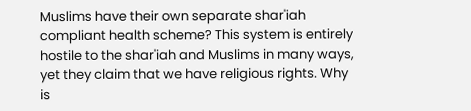Muslims have their own separate shar'iah compliant health scheme? This system is entirely hostile to the shar'iah and Muslims in many ways, yet they claim that we have religious rights. Why is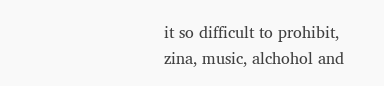it so difficult to prohibit, zina, music, alchohol and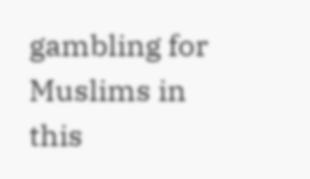gambling for Muslims in this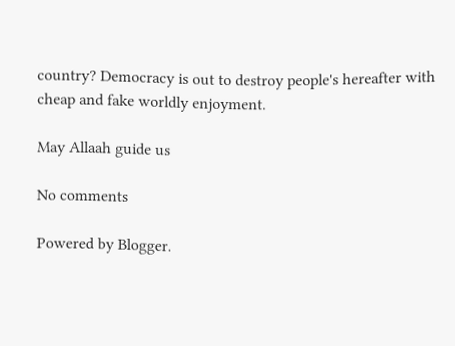country? Democracy is out to destroy people's hereafter with cheap and fake worldly enjoyment.

May Allaah guide us

No comments

Powered by Blogger.